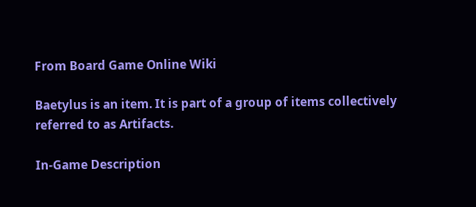From Board Game Online Wiki

Baetylus is an item. It is part of a group of items collectively referred to as Artifacts.

In-Game Description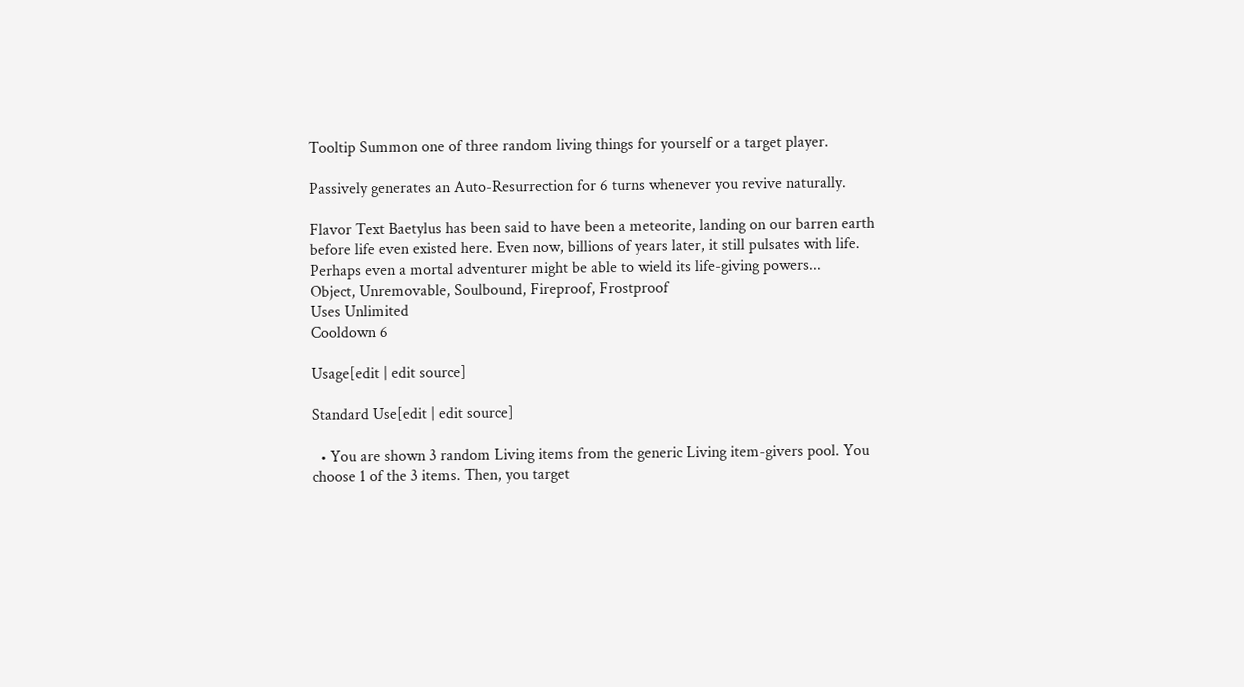Tooltip Summon one of three random living things for yourself or a target player.

Passively generates an Auto-Resurrection for 6 turns whenever you revive naturally.

Flavor Text Baetylus has been said to have been a meteorite, landing on our barren earth before life even existed here. Even now, billions of years later, it still pulsates with life. Perhaps even a mortal adventurer might be able to wield its life-giving powers...
Object, Unremovable, Soulbound, Fireproof, Frostproof
Uses Unlimited
Cooldown 6

Usage[edit | edit source]

Standard Use[edit | edit source]

  • You are shown 3 random Living items from the generic Living item-givers pool. You choose 1 of the 3 items. Then, you target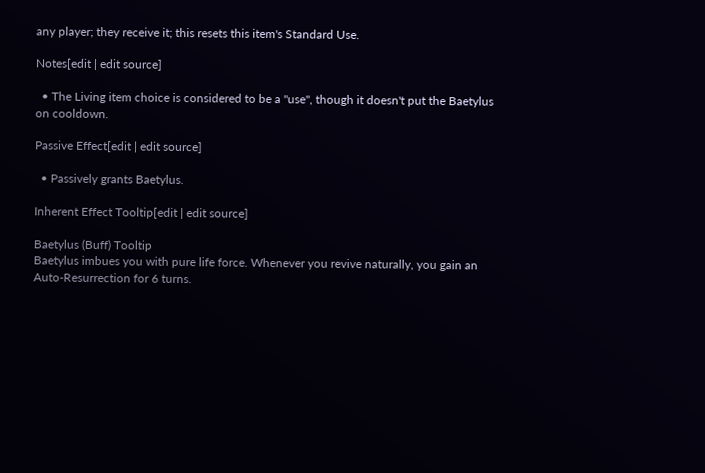any player; they receive it; this resets this item's Standard Use.

Notes[edit | edit source]

  • The Living item choice is considered to be a "use", though it doesn't put the Baetylus on cooldown.

Passive Effect[edit | edit source]

  • Passively grants Baetylus.

Inherent Effect Tooltip[edit | edit source]

Baetylus (Buff) Tooltip
Baetylus imbues you with pure life force. Whenever you revive naturally, you gain an Auto-Resurrection for 6 turns.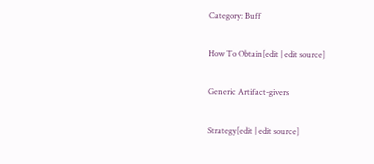Category: Buff

How To Obtain[edit | edit source]

Generic Artifact-givers

Strategy[edit | edit source]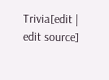Trivia[edit | edit source]